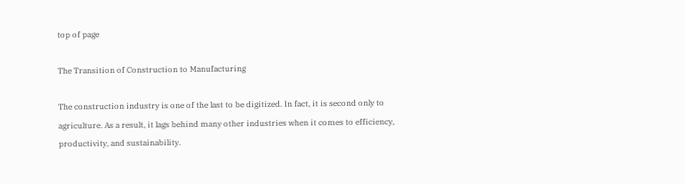top of page

The Transition of Construction to Manufacturing

The construction industry is one of the last to be digitized. In fact, it is second only to agriculture. As a result, it lags behind many other industries when it comes to efficiency, productivity, and sustainability.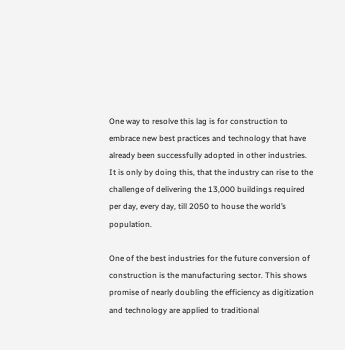One way to resolve this lag is for construction to embrace new best practices and technology that have already been successfully adopted in other industries. It is only by doing this, that the industry can rise to the challenge of delivering the 13,000 buildings required per day, every day, till 2050 to house the world’s population.

One of the best industries for the future conversion of construction is the manufacturing sector. This shows promise of nearly doubling the efficiency as digitization and technology are applied to traditional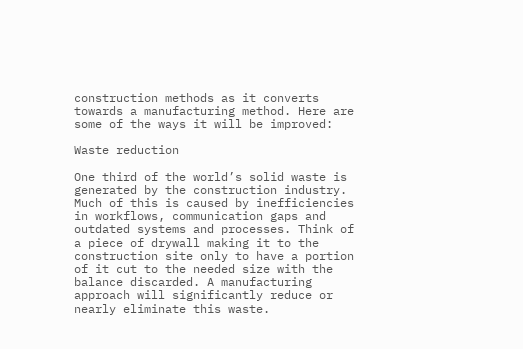construction methods as it converts towards a manufacturing method. Here are some of the ways it will be improved:

Waste reduction

One third of the world’s solid waste is generated by the construction industry. Much of this is caused by inefficiencies in workflows, communication gaps and outdated systems and processes. Think of a piece of drywall making it to the construction site only to have a portion of it cut to the needed size with the balance discarded. A manufacturing approach will significantly reduce or nearly eliminate this waste.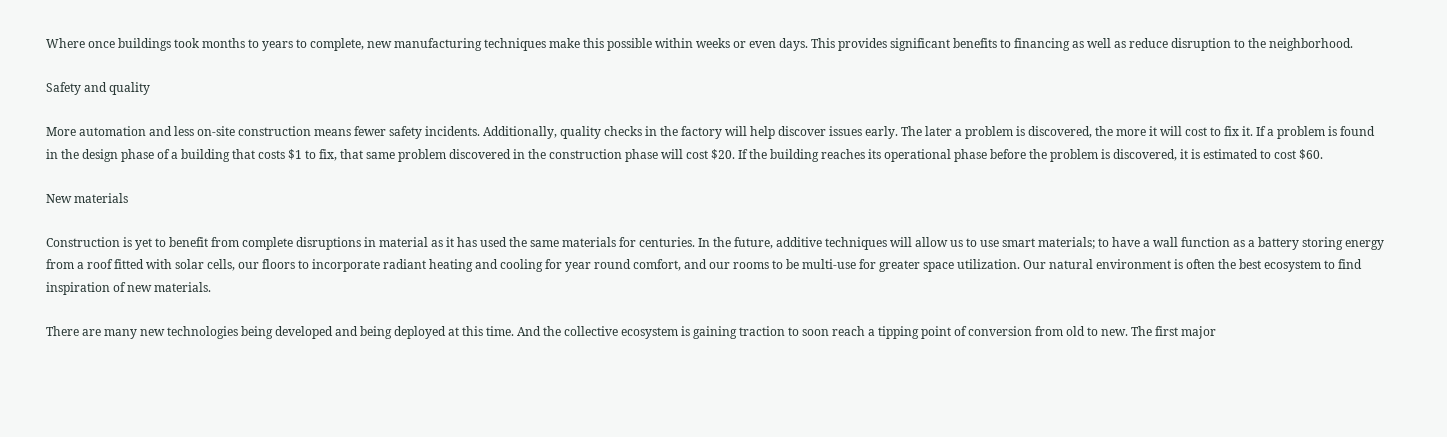Where once buildings took months to years to complete, new manufacturing techniques make this possible within weeks or even days. This provides significant benefits to financing as well as reduce disruption to the neighborhood.

Safety and quality

More automation and less on-site construction means fewer safety incidents. Additionally, quality checks in the factory will help discover issues early. The later a problem is discovered, the more it will cost to fix it. If a problem is found in the design phase of a building that costs $1 to fix, that same problem discovered in the construction phase will cost $20. If the building reaches its operational phase before the problem is discovered, it is estimated to cost $60.

New materials

Construction is yet to benefit from complete disruptions in material as it has used the same materials for centuries. In the future, additive techniques will allow us to use smart materials; to have a wall function as a battery storing energy from a roof fitted with solar cells, our floors to incorporate radiant heating and cooling for year round comfort, and our rooms to be multi-use for greater space utilization. Our natural environment is often the best ecosystem to find inspiration of new materials.

There are many new technologies being developed and being deployed at this time. And the collective ecosystem is gaining traction to soon reach a tipping point of conversion from old to new. The first major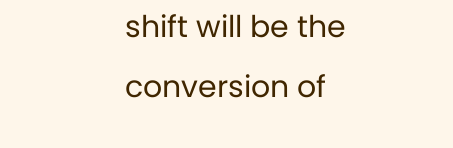shift will be the conversion of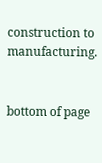construction to manufacturing.


bottom of page